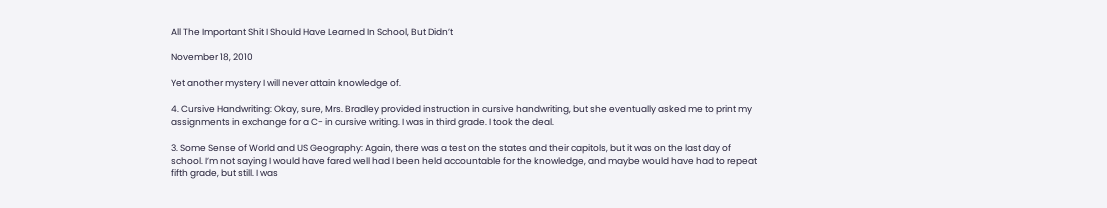All The Important Shit I Should Have Learned In School, But Didn’t

November 18, 2010

Yet another mystery I will never attain knowledge of.

4. Cursive Handwriting: Okay, sure, Mrs. Bradley provided instruction in cursive handwriting, but she eventually asked me to print my assignments in exchange for a C- in cursive writing. I was in third grade. I took the deal.

3. Some Sense of World and US Geography: Again, there was a test on the states and their capitols, but it was on the last day of school. I’m not saying I would have fared well had I been held accountable for the knowledge, and maybe would have had to repeat fifth grade, but still. I was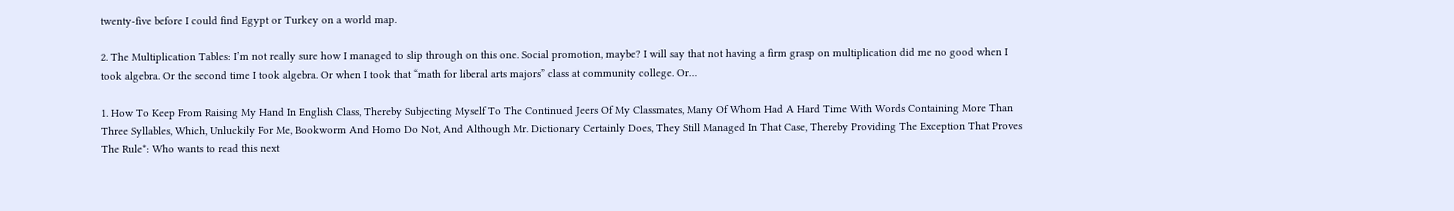twenty-five before I could find Egypt or Turkey on a world map.

2. The Multiplication Tables: I’m not really sure how I managed to slip through on this one. Social promotion, maybe? I will say that not having a firm grasp on multiplication did me no good when I took algebra. Or the second time I took algebra. Or when I took that “math for liberal arts majors” class at community college. Or…

1. How To Keep From Raising My Hand In English Class, Thereby Subjecting Myself To The Continued Jeers Of My Classmates, Many Of Whom Had A Hard Time With Words Containing More Than Three Syllables, Which, Unluckily For Me, Bookworm And Homo Do Not, And Although Mr. Dictionary Certainly Does, They Still Managed In That Case, Thereby Providing The Exception That Proves The Rule*: Who wants to read this next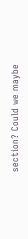section? Could we maybe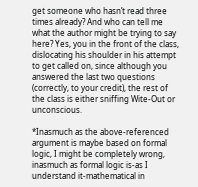get someone who hasn’t read three times already? And who can tell me what the author might be trying to say here? Yes, you in the front of the class, dislocating his shoulder in his attempt to get called on, since although you answered the last two questions (correctly, to your credit), the rest of the class is either sniffing Wite-Out or unconscious.

*Inasmuch as the above-referenced argument is maybe based on formal logic, I might be completely wrong, inasmuch as formal logic is-as I understand it-mathematical in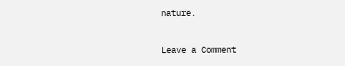nature.


Leave a Comment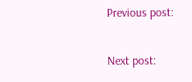Previous post:

Next post: